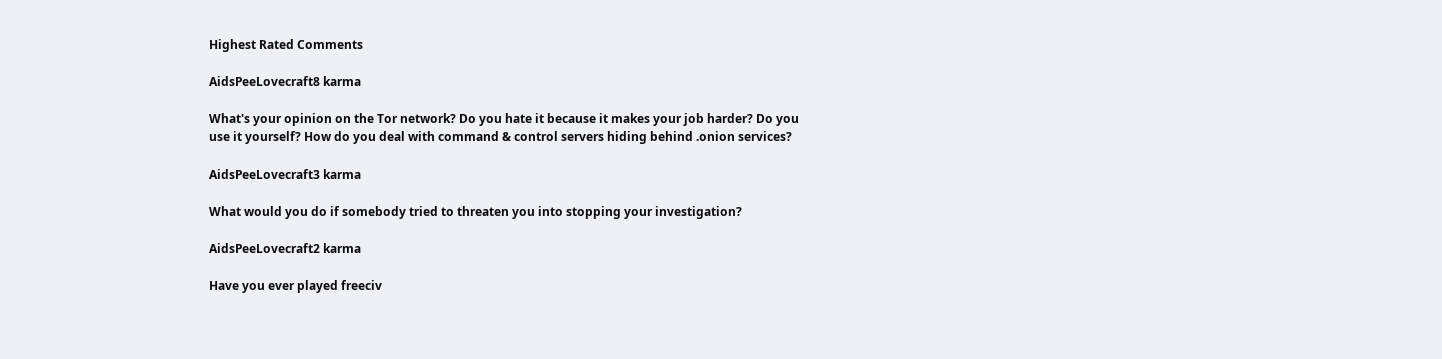Highest Rated Comments

AidsPeeLovecraft8 karma

What's your opinion on the Tor network? Do you hate it because it makes your job harder? Do you use it yourself? How do you deal with command & control servers hiding behind .onion services?

AidsPeeLovecraft3 karma

What would you do if somebody tried to threaten you into stopping your investigation?

AidsPeeLovecraft2 karma

Have you ever played freeciv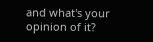and what's your opinion of it?